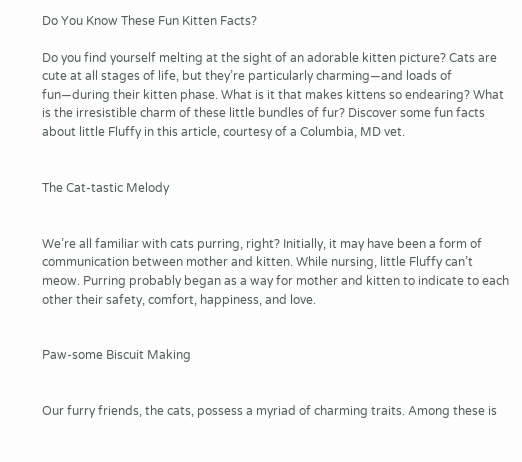Do You Know These Fun Kitten Facts?

Do you find yourself melting at the sight of an adorable kitten picture? Cats are cute at all stages of life, but they’re particularly charming—and loads of fun—during their kitten phase. What is it that makes kittens so endearing? What is the irresistible charm of these little bundles of fur? Discover some fun facts about little Fluffy in this article, courtesy of a Columbia, MD vet.


The Cat-tastic Melody


We’re all familiar with cats purring, right? Initially, it may have been a form of communication between mother and kitten. While nursing, little Fluffy can’t meow. Purring probably began as a way for mother and kitten to indicate to each other their safety, comfort, happiness, and love.


Paw-some Biscuit Making


Our furry friends, the cats, possess a myriad of charming traits. Among these is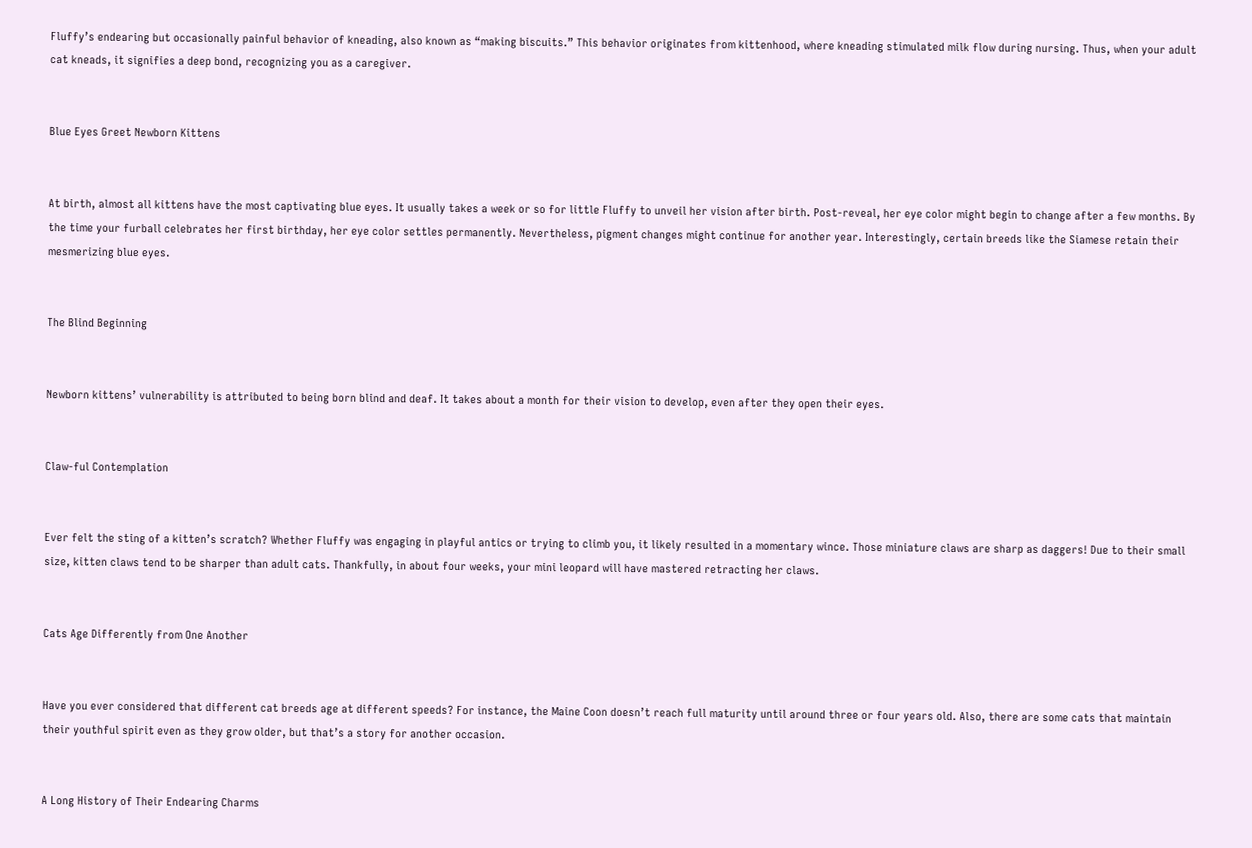Fluffy’s endearing but occasionally painful behavior of kneading, also known as “making biscuits.” This behavior originates from kittenhood, where kneading stimulated milk flow during nursing. Thus, when your adult cat kneads, it signifies a deep bond, recognizing you as a caregiver.


Blue Eyes Greet Newborn Kittens


At birth, almost all kittens have the most captivating blue eyes. It usually takes a week or so for little Fluffy to unveil her vision after birth. Post-reveal, her eye color might begin to change after a few months. By the time your furball celebrates her first birthday, her eye color settles permanently. Nevertheless, pigment changes might continue for another year. Interestingly, certain breeds like the Siamese retain their mesmerizing blue eyes.


The Blind Beginning


Newborn kittens’ vulnerability is attributed to being born blind and deaf. It takes about a month for their vision to develop, even after they open their eyes.


Claw-ful Contemplation


Ever felt the sting of a kitten’s scratch? Whether Fluffy was engaging in playful antics or trying to climb you, it likely resulted in a momentary wince. Those miniature claws are sharp as daggers! Due to their small size, kitten claws tend to be sharper than adult cats. Thankfully, in about four weeks, your mini leopard will have mastered retracting her claws.


Cats Age Differently from One Another


Have you ever considered that different cat breeds age at different speeds? For instance, the Maine Coon doesn’t reach full maturity until around three or four years old. Also, there are some cats that maintain their youthful spirit even as they grow older, but that’s a story for another occasion.


A Long History of Their Endearing Charms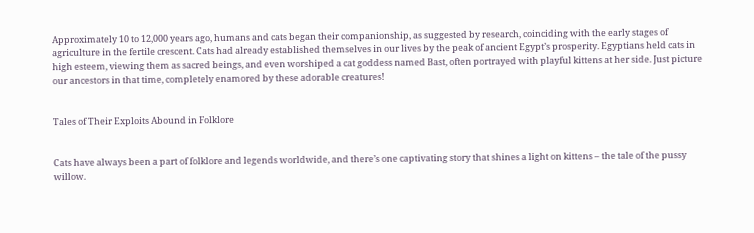Approximately 10 to 12,000 years ago, humans and cats began their companionship, as suggested by research, coinciding with the early stages of agriculture in the fertile crescent. Cats had already established themselves in our lives by the peak of ancient Egypt’s prosperity. Egyptians held cats in high esteem, viewing them as sacred beings, and even worshiped a cat goddess named Bast, often portrayed with playful kittens at her side. Just picture our ancestors in that time, completely enamored by these adorable creatures!


Tales of Their Exploits Abound in Folklore


Cats have always been a part of folklore and legends worldwide, and there’s one captivating story that shines a light on kittens – the tale of the pussy willow.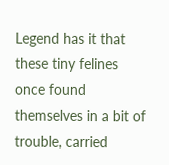Legend has it that these tiny felines once found themselves in a bit of trouble, carried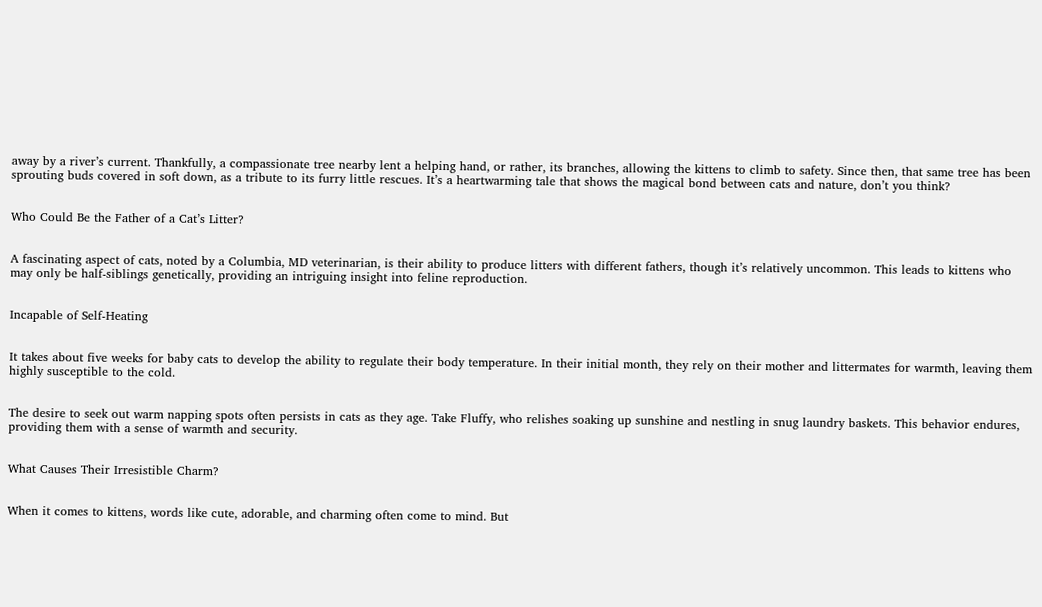away by a river’s current. Thankfully, a compassionate tree nearby lent a helping hand, or rather, its branches, allowing the kittens to climb to safety. Since then, that same tree has been sprouting buds covered in soft down, as a tribute to its furry little rescues. It’s a heartwarming tale that shows the magical bond between cats and nature, don’t you think?


Who Could Be the Father of a Cat’s Litter?


A fascinating aspect of cats, noted by a Columbia, MD veterinarian, is their ability to produce litters with different fathers, though it’s relatively uncommon. This leads to kittens who may only be half-siblings genetically, providing an intriguing insight into feline reproduction.


Incapable of Self-Heating


It takes about five weeks for baby cats to develop the ability to regulate their body temperature. In their initial month, they rely on their mother and littermates for warmth, leaving them highly susceptible to the cold.


The desire to seek out warm napping spots often persists in cats as they age. Take Fluffy, who relishes soaking up sunshine and nestling in snug laundry baskets. This behavior endures, providing them with a sense of warmth and security.


What Causes Their Irresistible Charm?


When it comes to kittens, words like cute, adorable, and charming often come to mind. But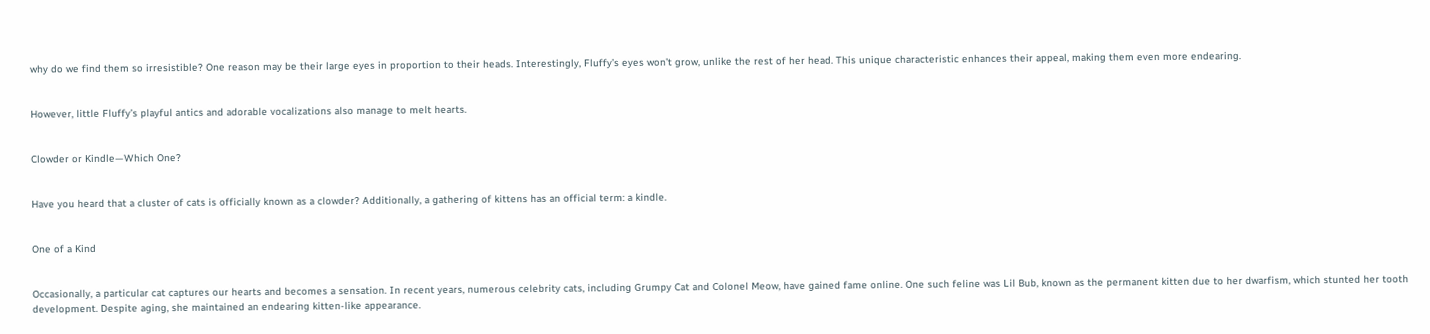why do we find them so irresistible? One reason may be their large eyes in proportion to their heads. Interestingly, Fluffy’s eyes won’t grow, unlike the rest of her head. This unique characteristic enhances their appeal, making them even more endearing.


However, little Fluffy’s playful antics and adorable vocalizations also manage to melt hearts.


Clowder or Kindle—Which One?


Have you heard that a cluster of cats is officially known as a clowder? Additionally, a gathering of kittens has an official term: a kindle.


One of a Kind


Occasionally, a particular cat captures our hearts and becomes a sensation. In recent years, numerous celebrity cats, including Grumpy Cat and Colonel Meow, have gained fame online. One such feline was Lil Bub, known as the permanent kitten due to her dwarfism, which stunted her tooth development. Despite aging, she maintained an endearing kitten-like appearance.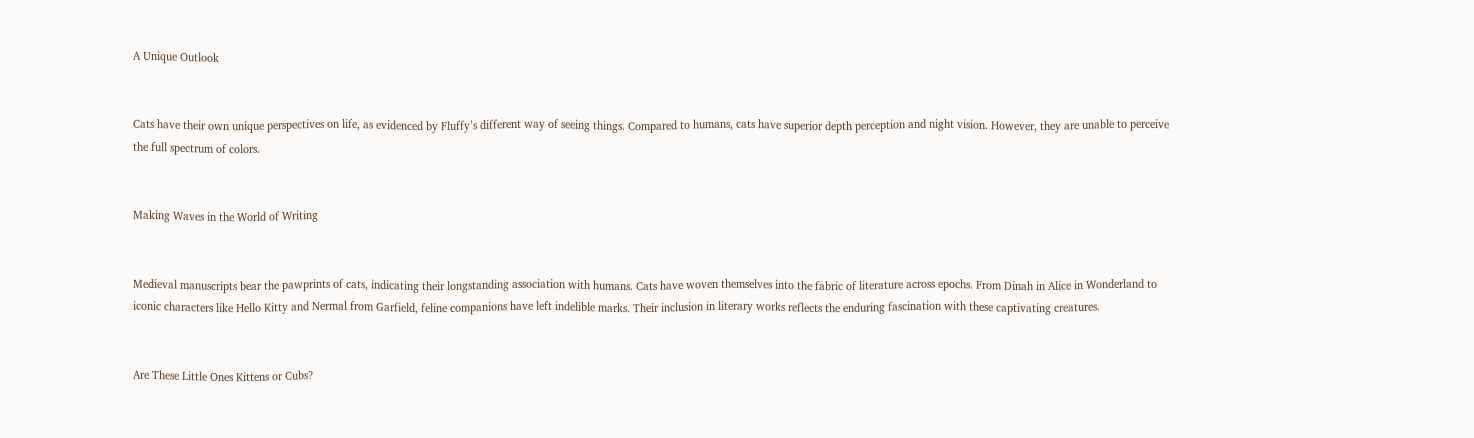A Unique Outlook


Cats have their own unique perspectives on life, as evidenced by Fluffy’s different way of seeing things. Compared to humans, cats have superior depth perception and night vision. However, they are unable to perceive the full spectrum of colors.


Making Waves in the World of Writing


Medieval manuscripts bear the pawprints of cats, indicating their longstanding association with humans. Cats have woven themselves into the fabric of literature across epochs. From Dinah in Alice in Wonderland to iconic characters like Hello Kitty and Nermal from Garfield, feline companions have left indelible marks. Their inclusion in literary works reflects the enduring fascination with these captivating creatures.


Are These Little Ones Kittens or Cubs?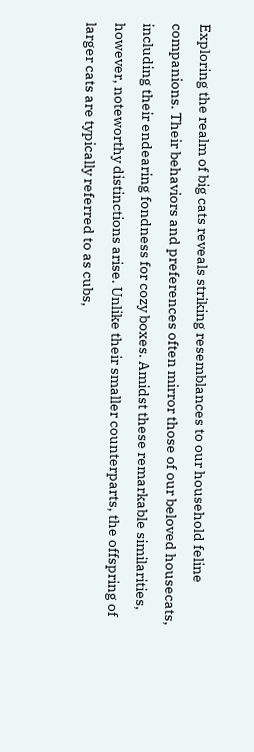Exploring the realm of big cats reveals striking resemblances to our household feline companions. Their behaviors and preferences often mirror those of our beloved housecats, including their endearing fondness for cozy boxes. Amidst these remarkable similarities, however, noteworthy distinctions arise. Unlike their smaller counterparts, the offspring of larger cats are typically referred to as cubs,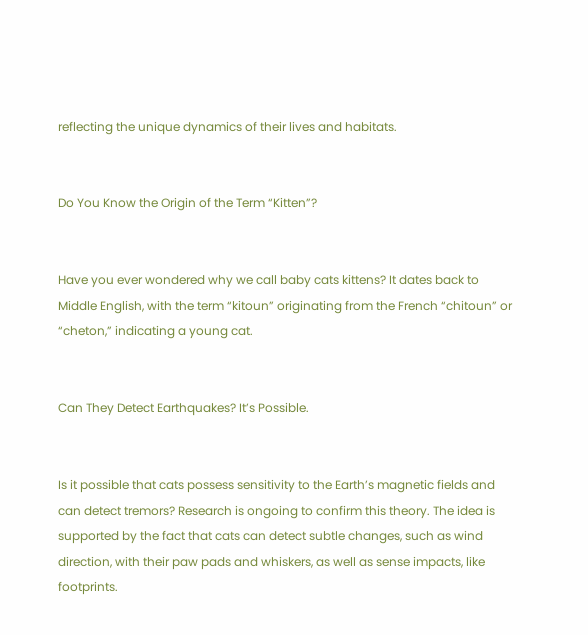reflecting the unique dynamics of their lives and habitats.


Do You Know the Origin of the Term “Kitten”?


Have you ever wondered why we call baby cats kittens? It dates back to Middle English, with the term “kitoun” originating from the French “chitoun” or “cheton,” indicating a young cat.


Can They Detect Earthquakes? It’s Possible.


Is it possible that cats possess sensitivity to the Earth’s magnetic fields and can detect tremors? Research is ongoing to confirm this theory. The idea is supported by the fact that cats can detect subtle changes, such as wind direction, with their paw pads and whiskers, as well as sense impacts, like footprints.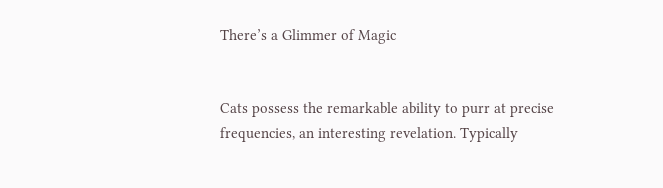There’s a Glimmer of Magic


Cats possess the remarkable ability to purr at precise frequencies, an interesting revelation. Typically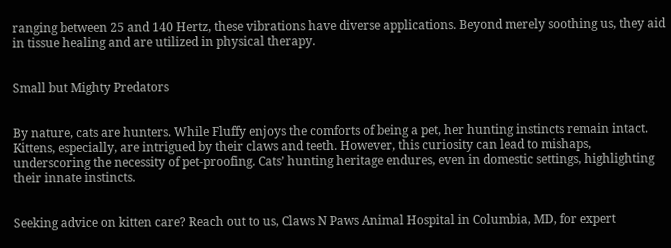ranging between 25 and 140 Hertz, these vibrations have diverse applications. Beyond merely soothing us, they aid in tissue healing and are utilized in physical therapy.


Small but Mighty Predators


By nature, cats are hunters. While Fluffy enjoys the comforts of being a pet, her hunting instincts remain intact. Kittens, especially, are intrigued by their claws and teeth. However, this curiosity can lead to mishaps, underscoring the necessity of pet-proofing. Cats’ hunting heritage endures, even in domestic settings, highlighting their innate instincts.


Seeking advice on kitten care? Reach out to us, Claws N Paws Animal Hospital in Columbia, MD, for expert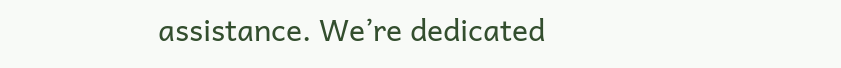assistance. We’re dedicated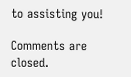to assisting you!

Comments are closed.